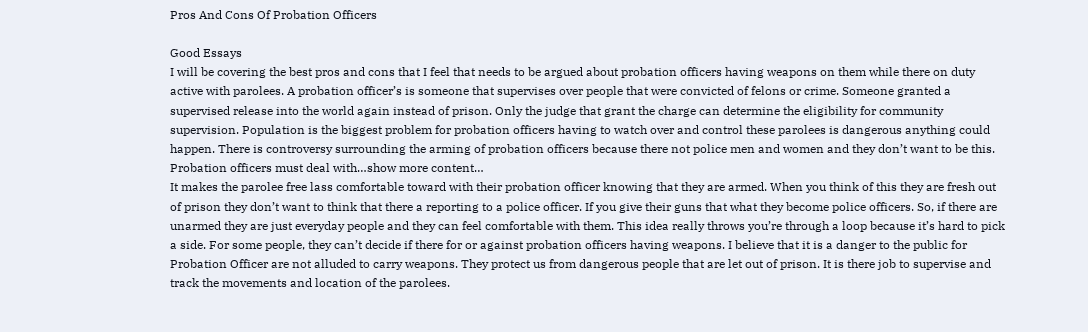Pros And Cons Of Probation Officers

Good Essays
I will be covering the best pros and cons that I feel that needs to be argued about probation officers having weapons on them while there on duty active with parolees. A probation officer’s is someone that supervises over people that were convicted of felons or crime. Someone granted a supervised release into the world again instead of prison. Only the judge that grant the charge can determine the eligibility for community supervision. Population is the biggest problem for probation officers having to watch over and control these parolees is dangerous anything could happen. There is controversy surrounding the arming of probation officers because there not police men and women and they don’t want to be this. Probation officers must deal with…show more content…
It makes the parolee free lass comfortable toward with their probation officer knowing that they are armed. When you think of this they are fresh out of prison they don’t want to think that there a reporting to a police officer. If you give their guns that what they become police officers. So, if there are unarmed they are just everyday people and they can feel comfortable with them. This idea really throws you’re through a loop because it’s hard to pick a side. For some people, they can’t decide if there for or against probation officers having weapons. I believe that it is a danger to the public for Probation Officer are not alluded to carry weapons. They protect us from dangerous people that are let out of prison. It is there job to supervise and track the movements and location of the parolees.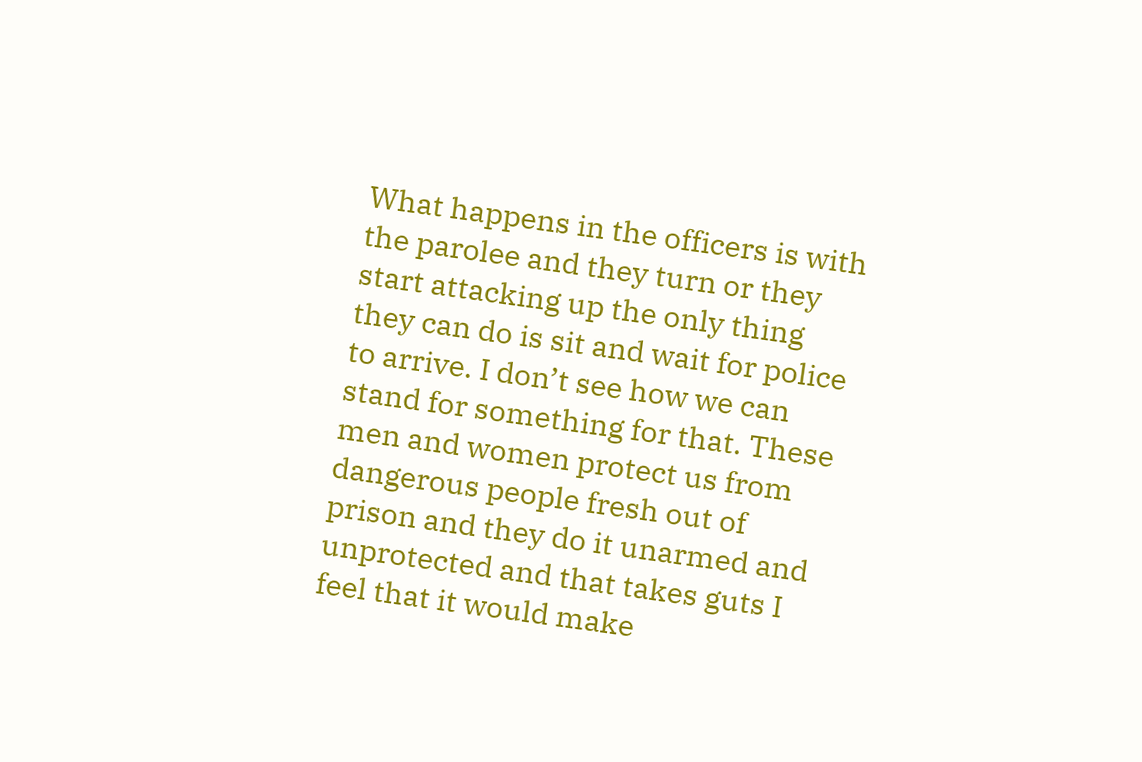What happens in the officers is with the parolee and they turn or they start attacking up the only thing they can do is sit and wait for police to arrive. I don’t see how we can stand for something for that. These men and women protect us from dangerous people fresh out of prison and they do it unarmed and unprotected and that takes guts I feel that it would make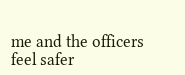me and the officers feel safer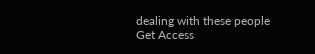dealing with these people
Get Access